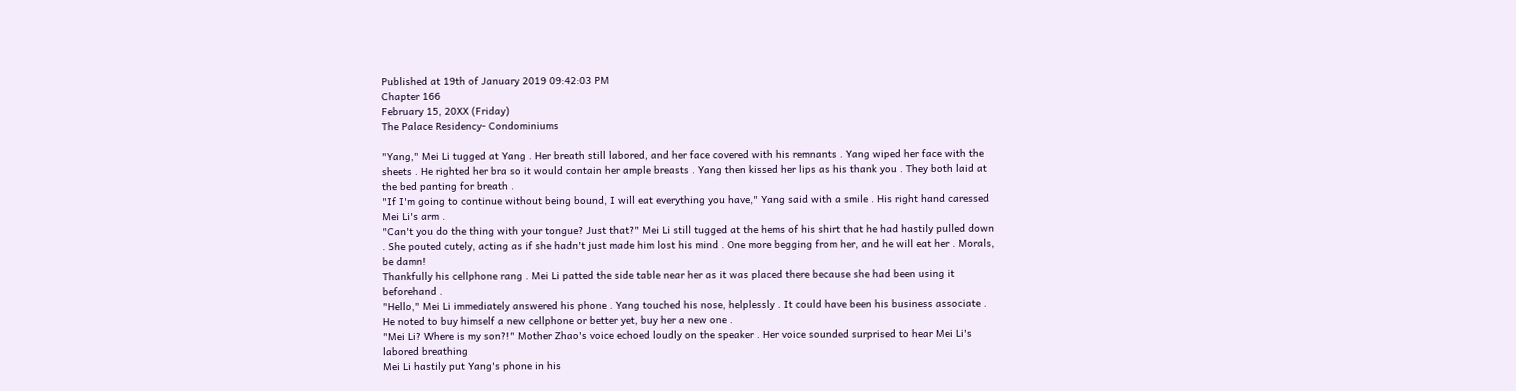Published at 19th of January 2019 09:42:03 PM
Chapter 166
February 15, 20XX (Friday)
The Palace Residency- Condominiums

"Yang," Mei Li tugged at Yang . Her breath still labored, and her face covered with his remnants . Yang wiped her face with the sheets . He righted her bra so it would contain her ample breasts . Yang then kissed her lips as his thank you . They both laid at the bed panting for breath .
"If I'm going to continue without being bound, I will eat everything you have," Yang said with a smile . His right hand caressed Mei Li's arm .
"Can't you do the thing with your tongue? Just that?" Mei Li still tugged at the hems of his shirt that he had hastily pulled down . She pouted cutely, acting as if she hadn't just made him lost his mind . One more begging from her, and he will eat her . Morals, be damn!
Thankfully his cellphone rang . Mei Li patted the side table near her as it was placed there because she had been using it beforehand .
"Hello," Mei Li immediately answered his phone . Yang touched his nose, helplessly . It could have been his business associate . He noted to buy himself a new cellphone or better yet, buy her a new one .
"Mei Li? Where is my son?!" Mother Zhao's voice echoed loudly on the speaker . Her voice sounded surprised to hear Mei Li's labored breathing
Mei Li hastily put Yang's phone in his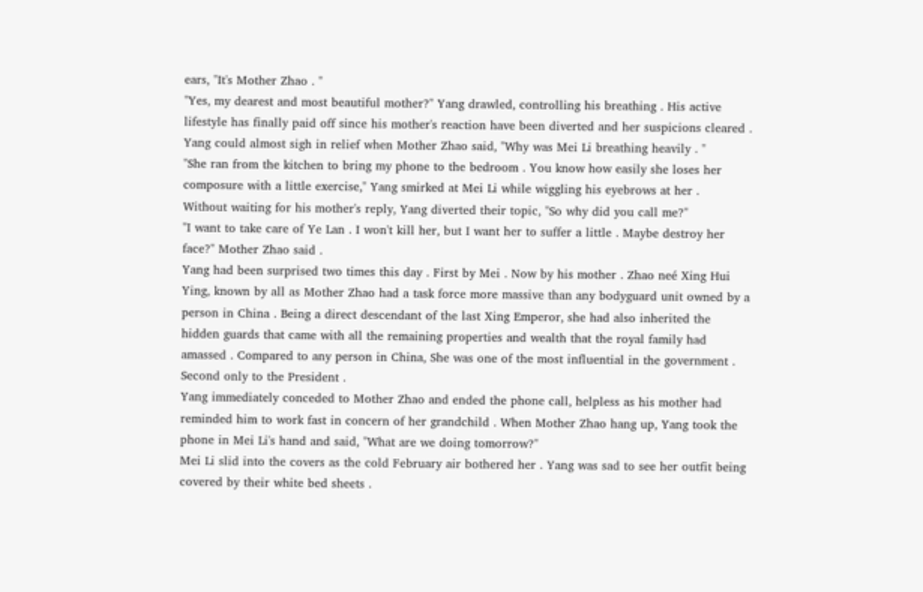ears, "It's Mother Zhao . "
"Yes, my dearest and most beautiful mother?" Yang drawled, controlling his breathing . His active lifestyle has finally paid off since his mother's reaction have been diverted and her suspicions cleared . Yang could almost sigh in relief when Mother Zhao said, "Why was Mei Li breathing heavily . "
"She ran from the kitchen to bring my phone to the bedroom . You know how easily she loses her composure with a little exercise," Yang smirked at Mei Li while wiggling his eyebrows at her .
Without waiting for his mother's reply, Yang diverted their topic, "So why did you call me?"
"I want to take care of Ye Lan . I won't kill her, but I want her to suffer a little . Maybe destroy her face?" Mother Zhao said .
Yang had been surprised two times this day . First by Mei . Now by his mother . Zhao neé Xing Hui Ying, known by all as Mother Zhao had a task force more massive than any bodyguard unit owned by a person in China . Being a direct descendant of the last Xing Emperor, she had also inherited the hidden guards that came with all the remaining properties and wealth that the royal family had amassed . Compared to any person in China, She was one of the most influential in the government . Second only to the President .
Yang immediately conceded to Mother Zhao and ended the phone call, helpless as his mother had reminded him to work fast in concern of her grandchild . When Mother Zhao hang up, Yang took the phone in Mei Li's hand and said, "What are we doing tomorrow?"
Mei Li slid into the covers as the cold February air bothered her . Yang was sad to see her outfit being covered by their white bed sheets .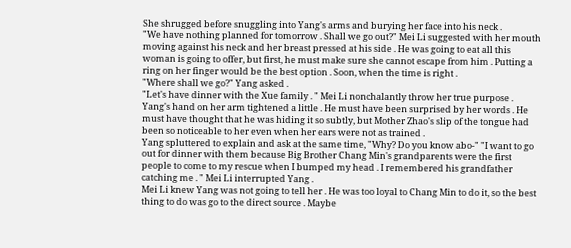She shrugged before snuggling into Yang's arms and burying her face into his neck .
"We have nothing planned for tomorrow . Shall we go out?" Mei Li suggested with her mouth moving against his neck and her breast pressed at his side . He was going to eat all this woman is going to offer, but first, he must make sure she cannot escape from him . Putting a ring on her finger would be the best option . Soon, when the time is right .
"Where shall we go?" Yang asked .
"Let's have dinner with the Xue family . " Mei Li nonchalantly throw her true purpose .
Yang's hand on her arm tightened a little . He must have been surprised by her words . He must have thought that he was hiding it so subtly, but Mother Zhao's slip of the tongue had been so noticeable to her even when her ears were not as trained .
Yang spluttered to explain and ask at the same time, "Why? Do you know abo-" "I want to go out for dinner with them because Big Brother Chang Min's grandparents were the first people to come to my rescue when I bumped my head . I remembered his grandfather catching me . " Mei Li interrupted Yang .
Mei Li knew Yang was not going to tell her . He was too loyal to Chang Min to do it, so the best thing to do was go to the direct source . Maybe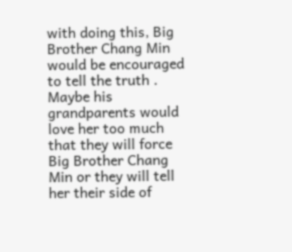with doing this, Big Brother Chang Min would be encouraged to tell the truth . Maybe his grandparents would love her too much that they will force Big Brother Chang Min or they will tell her their side of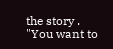the story .
"You want to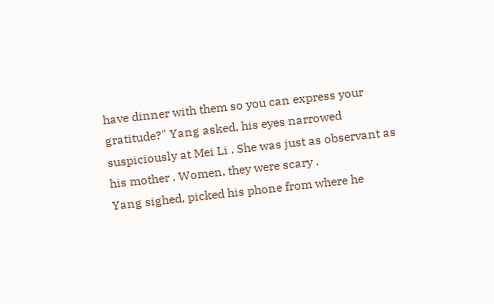have dinner with them so you can express your gratitude?" Yang asked, his eyes narrowed suspiciously at Mei Li . She was just as observant as his mother . Women, they were scary .
Yang sighed, picked his phone from where he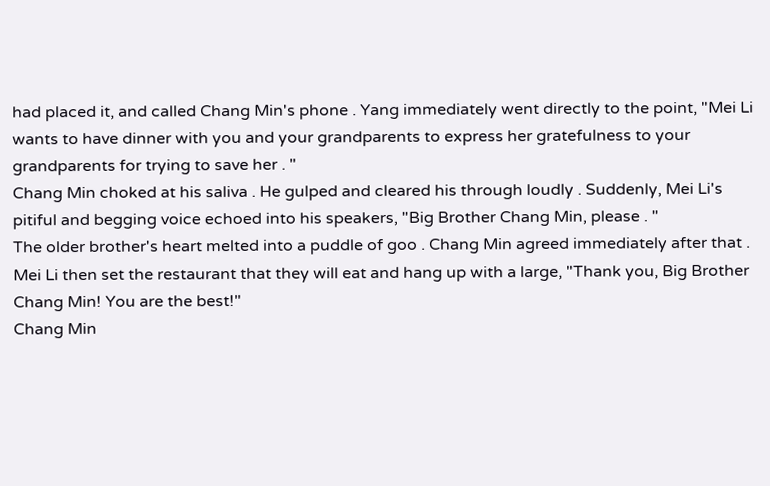had placed it, and called Chang Min's phone . Yang immediately went directly to the point, "Mei Li wants to have dinner with you and your grandparents to express her gratefulness to your grandparents for trying to save her . "
Chang Min choked at his saliva . He gulped and cleared his through loudly . Suddenly, Mei Li's pitiful and begging voice echoed into his speakers, "Big Brother Chang Min, please . "
The older brother's heart melted into a puddle of goo . Chang Min agreed immediately after that . Mei Li then set the restaurant that they will eat and hang up with a large, "Thank you, Big Brother Chang Min! You are the best!"
Chang Min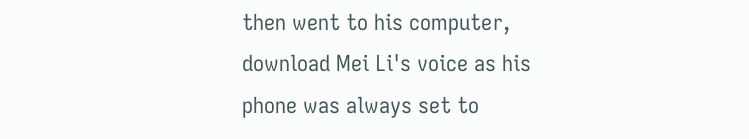then went to his computer, download Mei Li's voice as his phone was always set to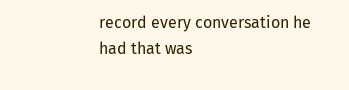record every conversation he had that was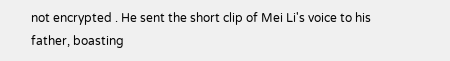not encrypted . He sent the short clip of Mei Li's voice to his father, boasting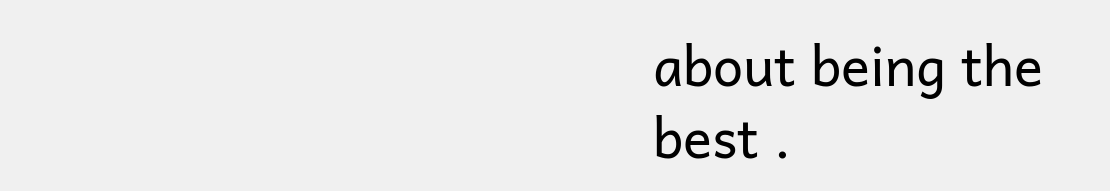about being the best .